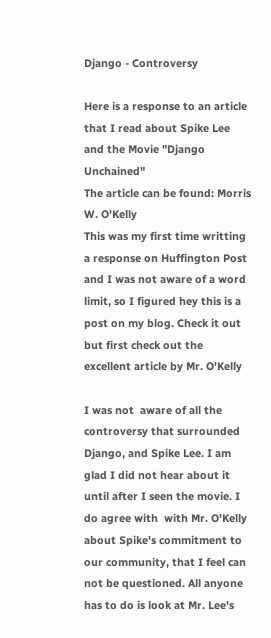Django - Controversy

Here is a response to an article that I read about Spike Lee and the Movie "Django Unchained"
The article can be found: Morris W. O'Kelly
This was my first time writting a response on Huffington Post and I was not aware of a word limit, so I figured hey this is a post on my blog. Check it out but first check out the excellent article by Mr. O'Kelly

I was not  aware of all the controversy that surrounded Django, and Spike Lee. I am glad I did not hear about it until after I seen the movie. I do agree with  with Mr. O'Kelly about Spike's commitment to our community, that I feel can not be questioned. All anyone has to do is look at Mr. Lee's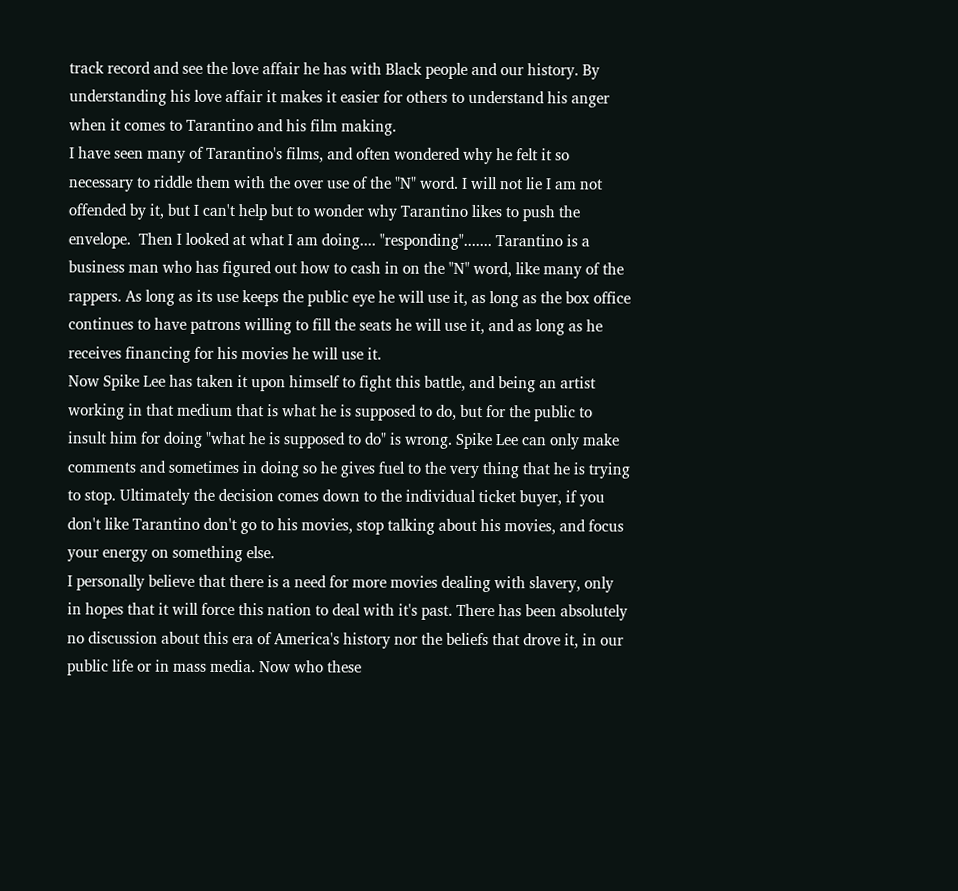track record and see the love affair he has with Black people and our history. By understanding his love affair it makes it easier for others to understand his anger when it comes to Tarantino and his film making.
I have seen many of Tarantino's films, and often wondered why he felt it so necessary to riddle them with the over use of the "N" word. I will not lie I am not offended by it, but I can't help but to wonder why Tarantino likes to push the envelope.  Then I looked at what I am doing.... "responding"....... Tarantino is a business man who has figured out how to cash in on the "N" word, like many of the rappers. As long as its use keeps the public eye he will use it, as long as the box office continues to have patrons willing to fill the seats he will use it, and as long as he receives financing for his movies he will use it.
Now Spike Lee has taken it upon himself to fight this battle, and being an artist working in that medium that is what he is supposed to do, but for the public to insult him for doing "what he is supposed to do" is wrong. Spike Lee can only make comments and sometimes in doing so he gives fuel to the very thing that he is trying to stop. Ultimately the decision comes down to the individual ticket buyer, if you don't like Tarantino don't go to his movies, stop talking about his movies, and focus your energy on something else.
I personally believe that there is a need for more movies dealing with slavery, only in hopes that it will force this nation to deal with it's past. There has been absolutely no discussion about this era of America's history nor the beliefs that drove it, in our public life or in mass media. Now who these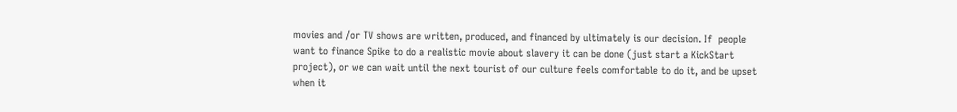movies and /or TV shows are written, produced, and financed by ultimately is our decision. If  people want to finance Spike to do a realistic movie about slavery it can be done (just start a KickStart project), or we can wait until the next tourist of our culture feels comfortable to do it, and be upset when it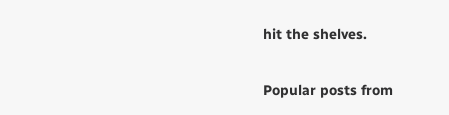hit the shelves.


Popular posts from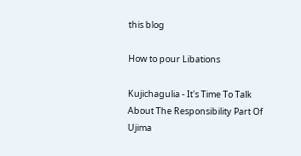this blog

How to pour Libations

Kujichagulia - It's Time To Talk About The Responsibility Part Of Ujima